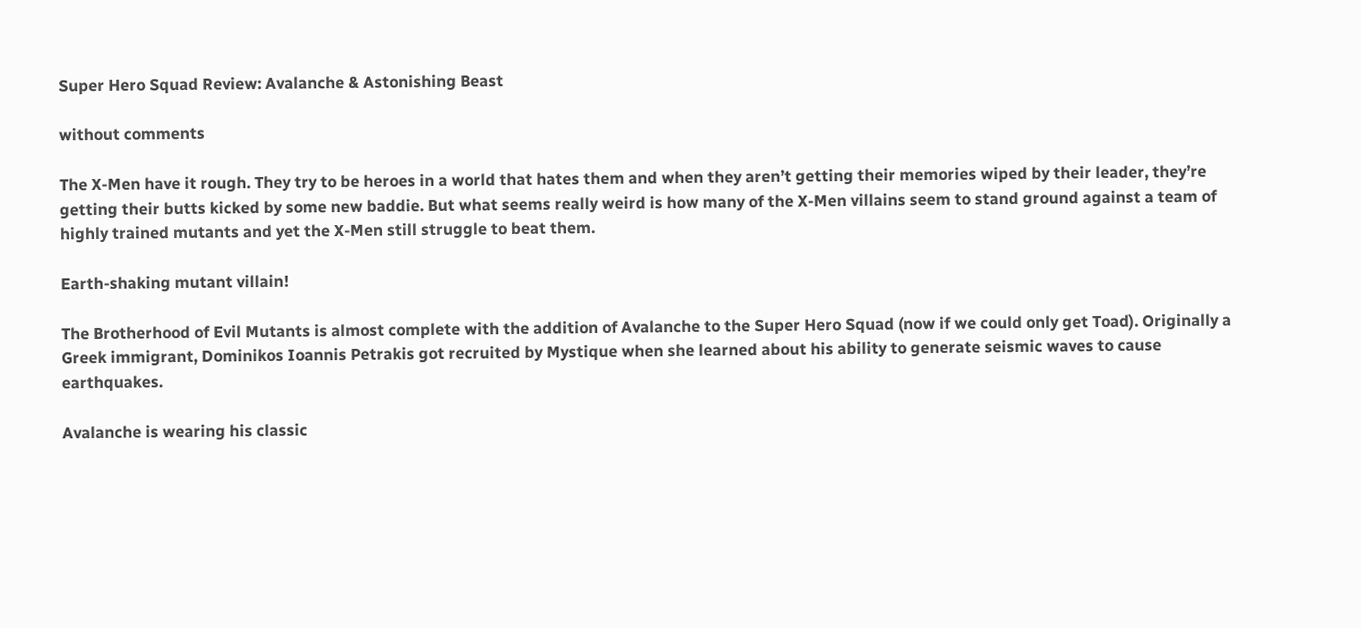Super Hero Squad Review: Avalanche & Astonishing Beast

without comments

The X-Men have it rough. They try to be heroes in a world that hates them and when they aren’t getting their memories wiped by their leader, they’re getting their butts kicked by some new baddie. But what seems really weird is how many of the X-Men villains seem to stand ground against a team of highly trained mutants and yet the X-Men still struggle to beat them.

Earth-shaking mutant villain!

The Brotherhood of Evil Mutants is almost complete with the addition of Avalanche to the Super Hero Squad (now if we could only get Toad). Originally a Greek immigrant, Dominikos Ioannis Petrakis got recruited by Mystique when she learned about his ability to generate seismic waves to cause earthquakes.

Avalanche is wearing his classic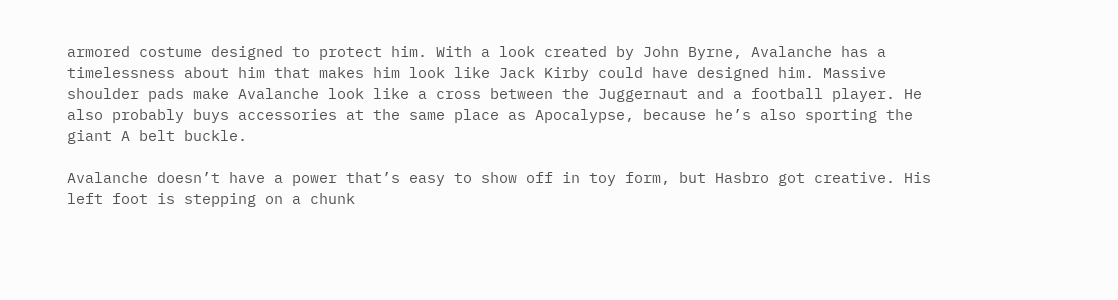armored costume designed to protect him. With a look created by John Byrne, Avalanche has a timelessness about him that makes him look like Jack Kirby could have designed him. Massive shoulder pads make Avalanche look like a cross between the Juggernaut and a football player. He also probably buys accessories at the same place as Apocalypse, because he’s also sporting the giant A belt buckle.

Avalanche doesn’t have a power that’s easy to show off in toy form, but Hasbro got creative. His left foot is stepping on a chunk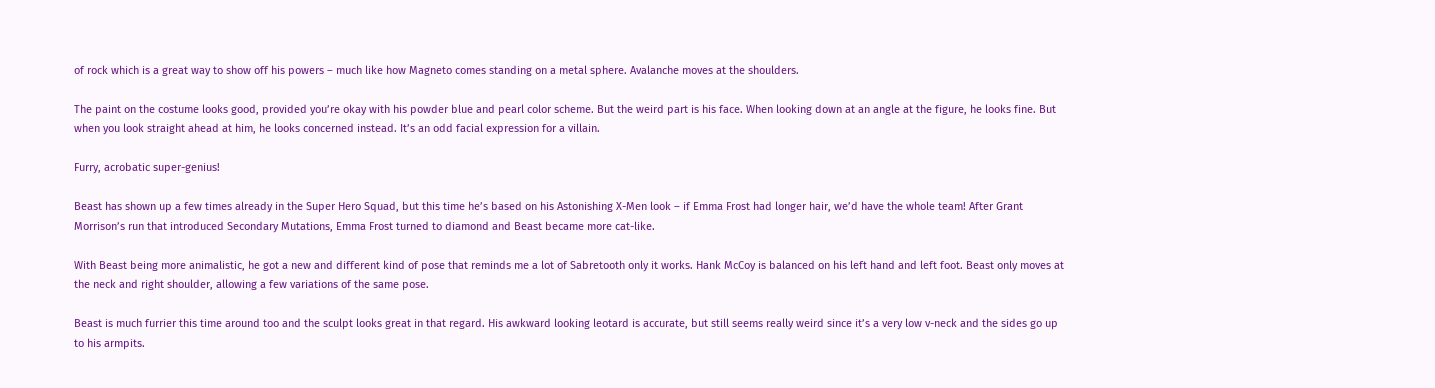of rock which is a great way to show off his powers – much like how Magneto comes standing on a metal sphere. Avalanche moves at the shoulders.

The paint on the costume looks good, provided you’re okay with his powder blue and pearl color scheme. But the weird part is his face. When looking down at an angle at the figure, he looks fine. But when you look straight ahead at him, he looks concerned instead. It’s an odd facial expression for a villain.

Furry, acrobatic super-genius!

Beast has shown up a few times already in the Super Hero Squad, but this time he’s based on his Astonishing X-Men look – if Emma Frost had longer hair, we’d have the whole team! After Grant Morrison’s run that introduced Secondary Mutations, Emma Frost turned to diamond and Beast became more cat-like.

With Beast being more animalistic, he got a new and different kind of pose that reminds me a lot of Sabretooth only it works. Hank McCoy is balanced on his left hand and left foot. Beast only moves at the neck and right shoulder, allowing a few variations of the same pose.

Beast is much furrier this time around too and the sculpt looks great in that regard. His awkward looking leotard is accurate, but still seems really weird since it’s a very low v-neck and the sides go up to his armpits.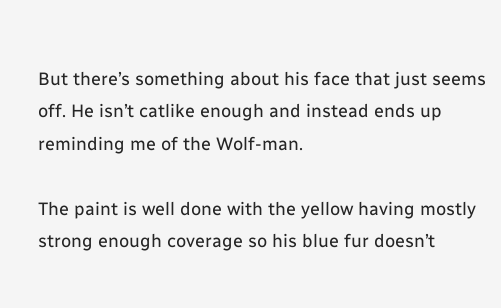But there’s something about his face that just seems off. He isn’t catlike enough and instead ends up reminding me of the Wolf-man.

The paint is well done with the yellow having mostly strong enough coverage so his blue fur doesn’t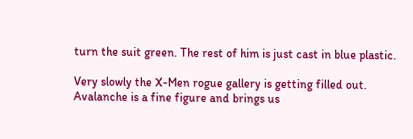turn the suit green. The rest of him is just cast in blue plastic.

Very slowly the X-Men rogue gallery is getting filled out. Avalanche is a fine figure and brings us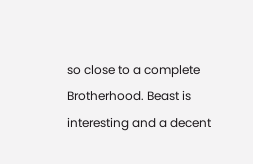so close to a complete Brotherhood. Beast is interesting and a decent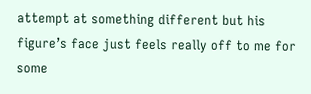attempt at something different but his figure’s face just feels really off to me for some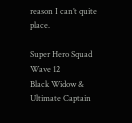reason I can’t quite place.

Super Hero Squad Wave 12
Black Widow & Ultimate Captain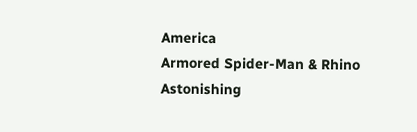America
Armored Spider-Man & Rhino
Astonishing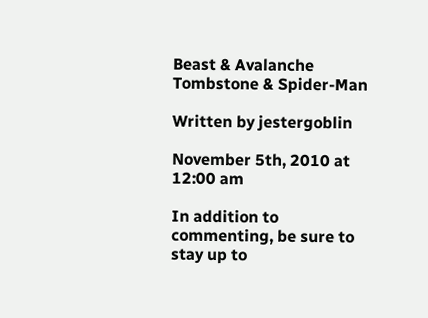Beast & Avalanche
Tombstone & Spider-Man

Written by jestergoblin

November 5th, 2010 at 12:00 am

In addition to commenting, be sure to stay up to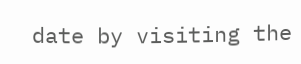date by visiting the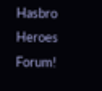Hasbro Heroes Forum!